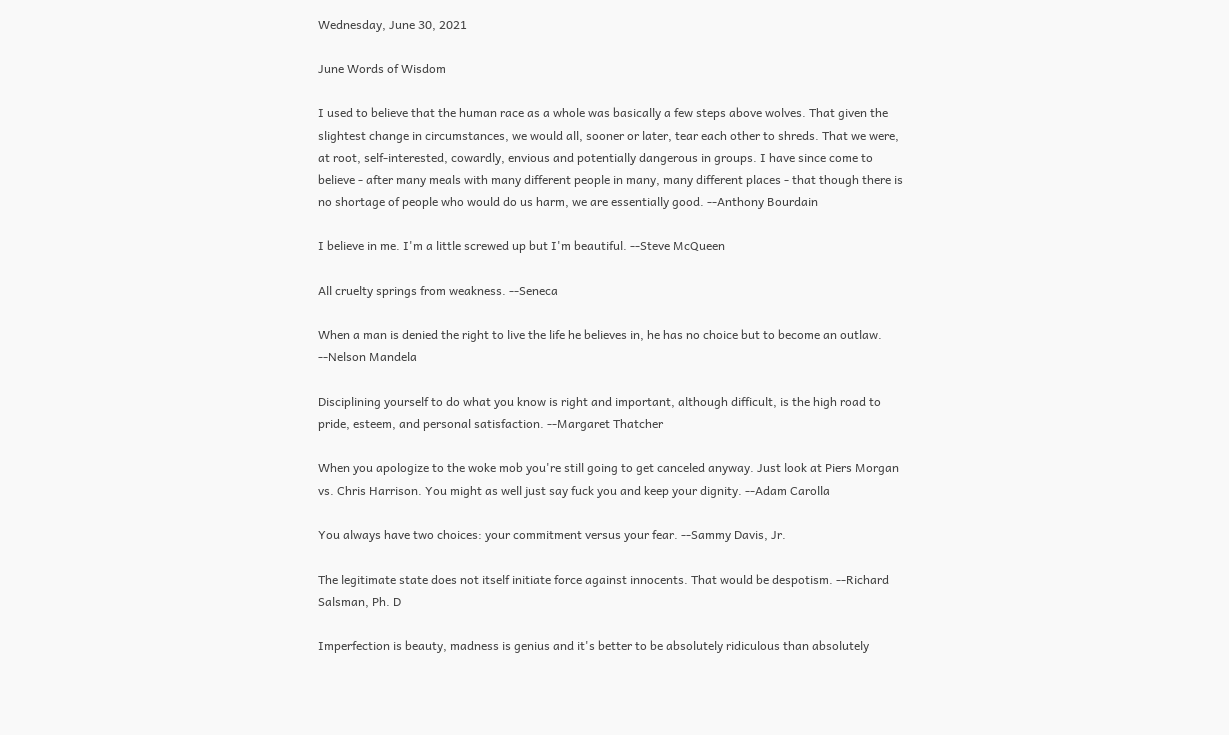Wednesday, June 30, 2021

June Words of Wisdom

I used to believe that the human race as a whole was basically a few steps above wolves. That given the slightest change in circumstances, we would all, sooner or later, tear each other to shreds. That we were, at root, self-interested, cowardly, envious and potentially dangerous in groups. I have since come to believe - after many meals with many different people in many, many different places - that though there is no shortage of people who would do us harm, we are essentially good. --Anthony Bourdain

I believe in me. I'm a little screwed up but I'm beautiful. --Steve McQueen

All cruelty springs from weakness. --Seneca

When a man is denied the right to live the life he believes in, he has no choice but to become an outlaw. --Nelson Mandela

Disciplining yourself to do what you know is right and important, although difficult, is the high road to pride, esteem, and personal satisfaction. --Margaret Thatcher

When you apologize to the woke mob you're still going to get canceled anyway. Just look at Piers Morgan vs. Chris Harrison. You might as well just say fuck you and keep your dignity. --Adam Carolla

You always have two choices: your commitment versus your fear. --Sammy Davis, Jr.

The legitimate state does not itself initiate force against innocents. That would be despotism. --Richard Salsman, Ph. D

Imperfection is beauty, madness is genius and it's better to be absolutely ridiculous than absolutely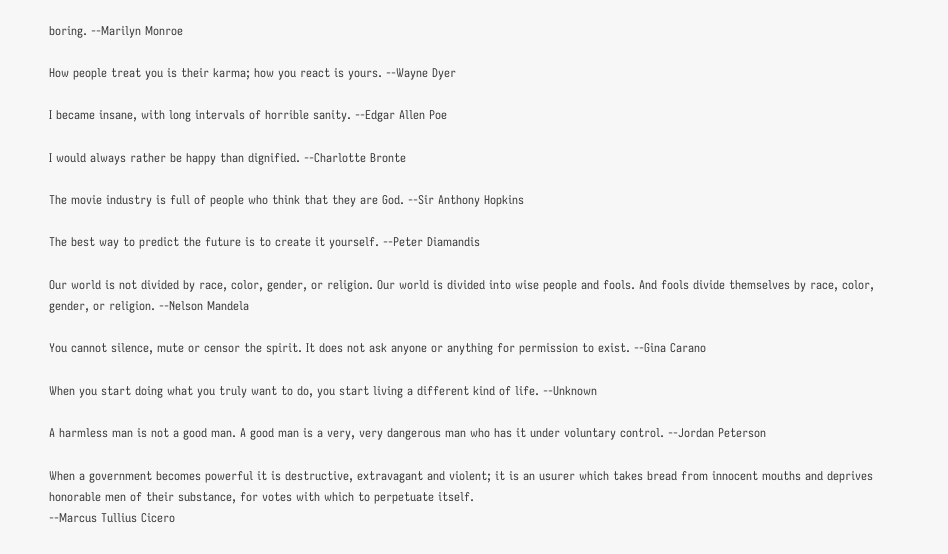boring. --Marilyn Monroe

How people treat you is their karma; how you react is yours. --Wayne Dyer

I became insane, with long intervals of horrible sanity. --Edgar Allen Poe

I would always rather be happy than dignified. --Charlotte Bronte

The movie industry is full of people who think that they are God. --Sir Anthony Hopkins

The best way to predict the future is to create it yourself. --Peter Diamandis

Our world is not divided by race, color, gender, or religion. Our world is divided into wise people and fools. And fools divide themselves by race, color, gender, or religion. --Nelson Mandela

You cannot silence, mute or censor the spirit. It does not ask anyone or anything for permission to exist. --Gina Carano

When you start doing what you truly want to do, you start living a different kind of life. --Unknown

A harmless man is not a good man. A good man is a very, very dangerous man who has it under voluntary control. --Jordan Peterson

When a government becomes powerful it is destructive, extravagant and violent; it is an usurer which takes bread from innocent mouths and deprives honorable men of their substance, for votes with which to perpetuate itself.
--Marcus Tullius Cicero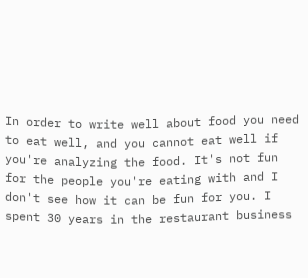In order to write well about food you need to eat well, and you cannot eat well if you're analyzing the food. It's not fun for the people you're eating with and I don't see how it can be fun for you. I spent 30 years in the restaurant business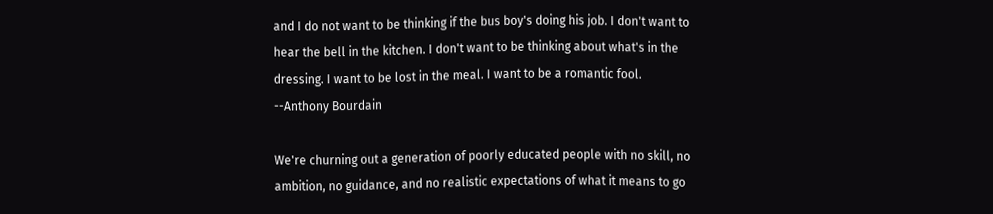and I do not want to be thinking if the bus boy's doing his job. I don't want to hear the bell in the kitchen. I don't want to be thinking about what's in the dressing. I want to be lost in the meal. I want to be a romantic fool. --Anthony Bourdain

We're churning out a generation of poorly educated people with no skill, no ambition, no guidance, and no realistic expectations of what it means to go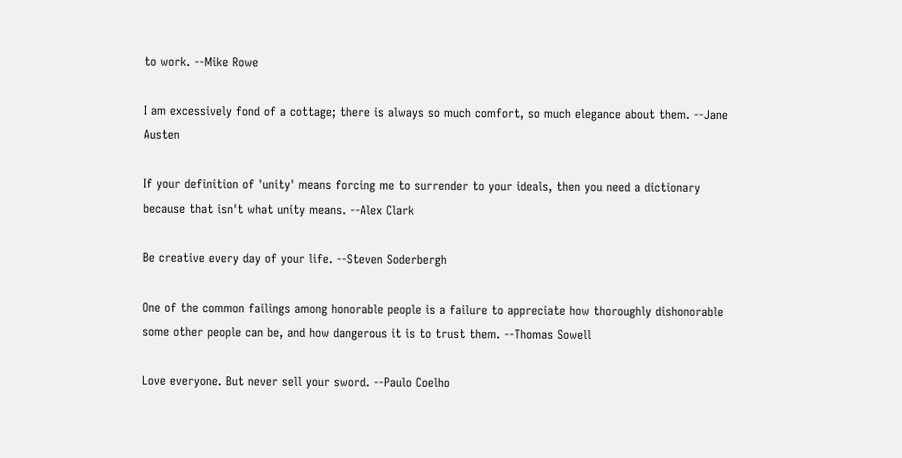to work. --Mike Rowe

I am excessively fond of a cottage; there is always so much comfort, so much elegance about them. --Jane Austen

If your definition of 'unity' means forcing me to surrender to your ideals, then you need a dictionary because that isn't what unity means. --Alex Clark

Be creative every day of your life. --Steven Soderbergh

One of the common failings among honorable people is a failure to appreciate how thoroughly dishonorable some other people can be, and how dangerous it is to trust them. --Thomas Sowell

Love everyone. But never sell your sword. --Paulo Coelho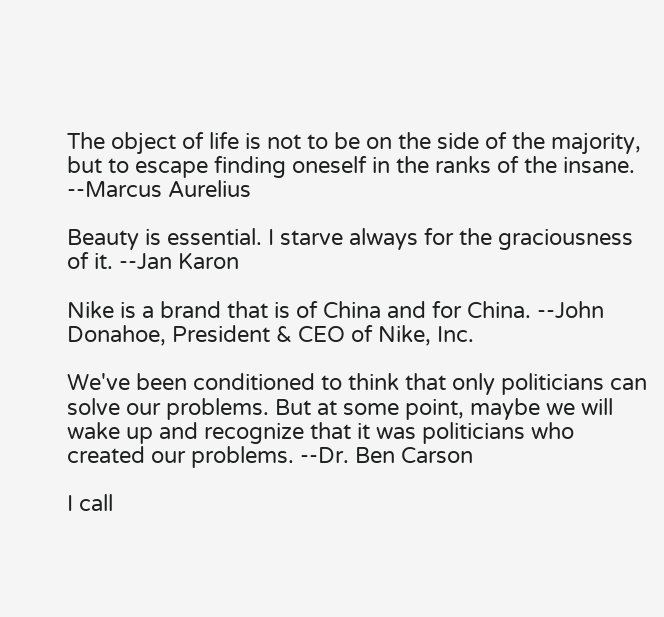The object of life is not to be on the side of the majority, but to escape finding oneself in the ranks of the insane. --Marcus Aurelius

Beauty is essential. I starve always for the graciousness of it. --Jan Karon

Nike is a brand that is of China and for China. --John Donahoe, President & CEO of Nike, Inc.

We've been conditioned to think that only politicians can solve our problems. But at some point, maybe we will wake up and recognize that it was politicians who created our problems. --Dr. Ben Carson

I call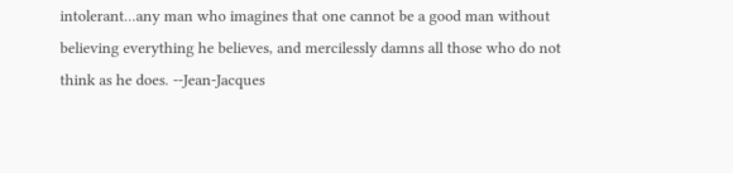intolerant...any man who imagines that one cannot be a good man without believing everything he believes, and mercilessly damns all those who do not think as he does. --Jean-Jacques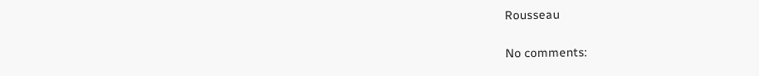Rousseau

No comments: